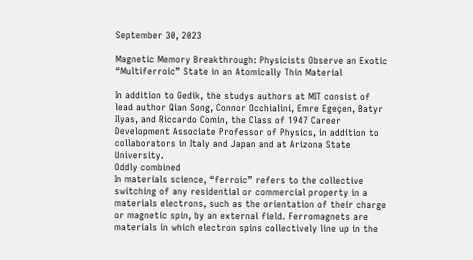September 30, 2023

Magnetic Memory Breakthrough: Physicists Observe an Exotic “Multiferroic” State in an Atomically Thin Material

In addition to Gedik, the studys authors at MIT consist of lead author Qian Song, Connor Occhialini, Emre Egeçen, Batyr Ilyas, and Riccardo Comin, the Class of 1947 Career Development Associate Professor of Physics, in addition to collaborators in Italy and Japan and at Arizona State University.
Oddly combined
In materials science, “ferroic” refers to the collective switching of any residential or commercial property in a materials electrons, such as the orientation of their charge or magnetic spin, by an external field. Ferromagnets are materials in which electron spins collectively line up in the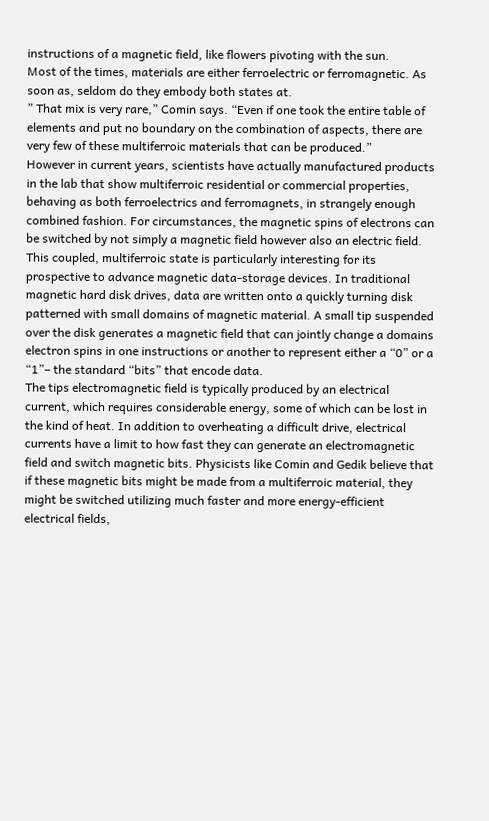instructions of a magnetic field, like flowers pivoting with the sun.
Most of the times, materials are either ferroelectric or ferromagnetic. As soon as, seldom do they embody both states at.
” That mix is very rare,” Comin says. “Even if one took the entire table of elements and put no boundary on the combination of aspects, there are very few of these multiferroic materials that can be produced.”
However in current years, scientists have actually manufactured products in the lab that show multiferroic residential or commercial properties, behaving as both ferroelectrics and ferromagnets, in strangely enough combined fashion. For circumstances, the magnetic spins of electrons can be switched by not simply a magnetic field however also an electric field.
This coupled, multiferroic state is particularly interesting for its prospective to advance magnetic data-storage devices. In traditional magnetic hard disk drives, data are written onto a quickly turning disk patterned with small domains of magnetic material. A small tip suspended over the disk generates a magnetic field that can jointly change a domains electron spins in one instructions or another to represent either a “0” or a “1”– the standard “bits” that encode data.
The tips electromagnetic field is typically produced by an electrical current, which requires considerable energy, some of which can be lost in the kind of heat. In addition to overheating a difficult drive, electrical currents have a limit to how fast they can generate an electromagnetic field and switch magnetic bits. Physicists like Comin and Gedik believe that if these magnetic bits might be made from a multiferroic material, they might be switched utilizing much faster and more energy-efficient electrical fields,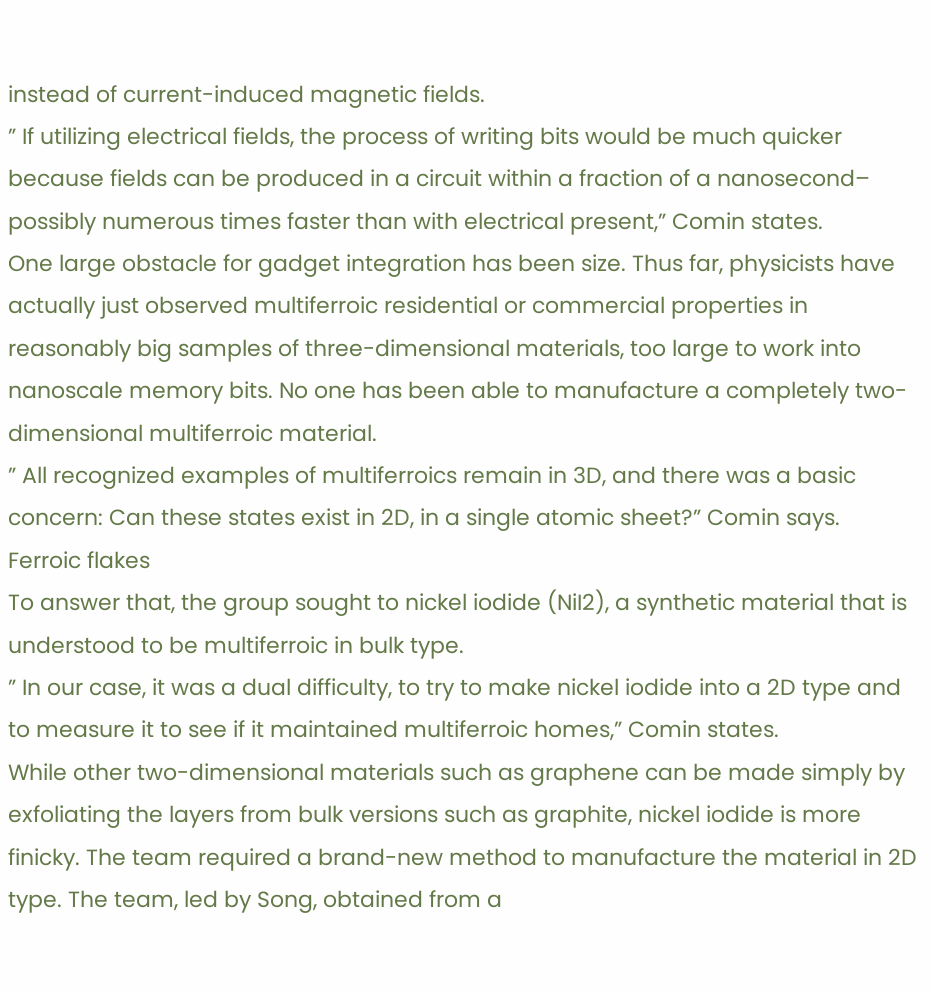instead of current-induced magnetic fields.
” If utilizing electrical fields, the process of writing bits would be much quicker because fields can be produced in a circuit within a fraction of a nanosecond– possibly numerous times faster than with electrical present,” Comin states.
One large obstacle for gadget integration has been size. Thus far, physicists have actually just observed multiferroic residential or commercial properties in reasonably big samples of three-dimensional materials, too large to work into nanoscale memory bits. No one has been able to manufacture a completely two-dimensional multiferroic material.
” All recognized examples of multiferroics remain in 3D, and there was a basic concern: Can these states exist in 2D, in a single atomic sheet?” Comin says.
Ferroic flakes
To answer that, the group sought to nickel iodide (NiI2), a synthetic material that is understood to be multiferroic in bulk type.
” In our case, it was a dual difficulty, to try to make nickel iodide into a 2D type and to measure it to see if it maintained multiferroic homes,” Comin states.
While other two-dimensional materials such as graphene can be made simply by exfoliating the layers from bulk versions such as graphite, nickel iodide is more finicky. The team required a brand-new method to manufacture the material in 2D type. The team, led by Song, obtained from a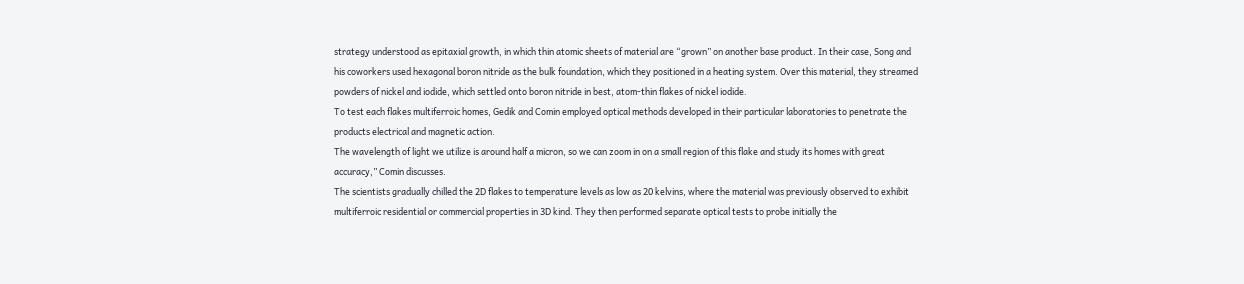strategy understood as epitaxial growth, in which thin atomic sheets of material are “grown” on another base product. In their case, Song and his coworkers used hexagonal boron nitride as the bulk foundation, which they positioned in a heating system. Over this material, they streamed powders of nickel and iodide, which settled onto boron nitride in best, atom-thin flakes of nickel iodide.
To test each flakes multiferroic homes, Gedik and Comin employed optical methods developed in their particular laboratories to penetrate the products electrical and magnetic action.
The wavelength of light we utilize is around half a micron, so we can zoom in on a small region of this flake and study its homes with great accuracy,” Comin discusses.
The scientists gradually chilled the 2D flakes to temperature levels as low as 20 kelvins, where the material was previously observed to exhibit multiferroic residential or commercial properties in 3D kind. They then performed separate optical tests to probe initially the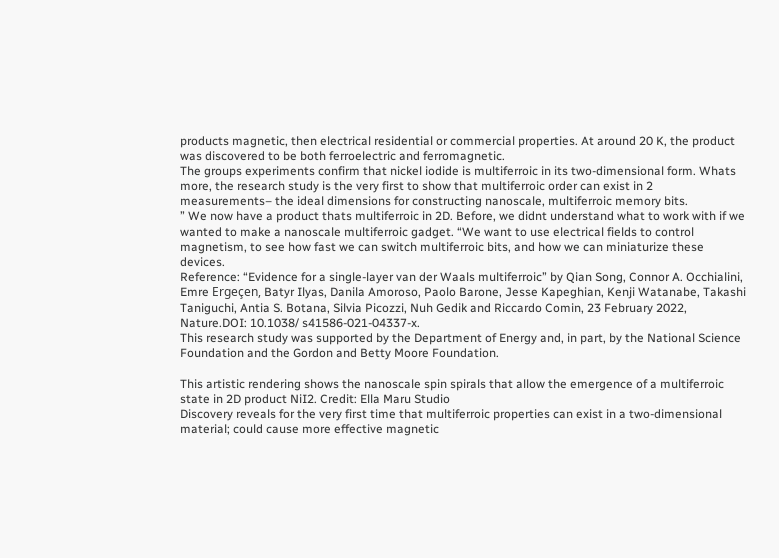products magnetic, then electrical residential or commercial properties. At around 20 K, the product was discovered to be both ferroelectric and ferromagnetic.
The groups experiments confirm that nickel iodide is multiferroic in its two-dimensional form. Whats more, the research study is the very first to show that multiferroic order can exist in 2 measurements– the ideal dimensions for constructing nanoscale, multiferroic memory bits.
” We now have a product thats multiferroic in 2D. Before, we didnt understand what to work with if we wanted to make a nanoscale multiferroic gadget. “We want to use electrical fields to control magnetism, to see how fast we can switch multiferroic bits, and how we can miniaturize these devices.
Reference: “Evidence for a single-layer van der Waals multiferroic” by Qian Song, Connor A. Occhialini, Emre Ergeçen, Batyr Ilyas, Danila Amoroso, Paolo Barone, Jesse Kapeghian, Kenji Watanabe, Takashi Taniguchi, Antia S. Botana, Silvia Picozzi, Nuh Gedik and Riccardo Comin, 23 February 2022, Nature.DOI: 10.1038/ s41586-021-04337-x.
This research study was supported by the Department of Energy and, in part, by the National Science Foundation and the Gordon and Betty Moore Foundation.

This artistic rendering shows the nanoscale spin spirals that allow the emergence of a multiferroic state in 2D product NiI2. Credit: Ella Maru Studio
Discovery reveals for the very first time that multiferroic properties can exist in a two-dimensional material; could cause more effective magnetic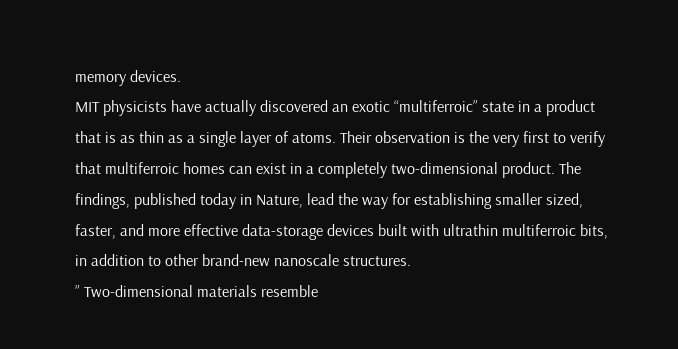memory devices.
MIT physicists have actually discovered an exotic “multiferroic” state in a product that is as thin as a single layer of atoms. Their observation is the very first to verify that multiferroic homes can exist in a completely two-dimensional product. The findings, published today in Nature, lead the way for establishing smaller sized, faster, and more effective data-storage devices built with ultrathin multiferroic bits, in addition to other brand-new nanoscale structures.
” Two-dimensional materials resemble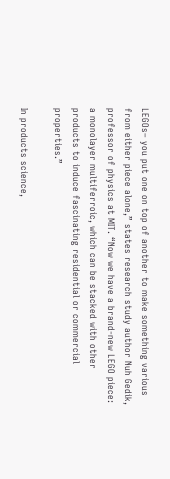LEGOs– you put one on top of another to make something various from either piece alone,” states research study author Nuh Gedik, professor of physics at MIT. “Now we have a brand-new LEGO piece: a monolayer multiferroic, which can be stacked with other products to induce fascinating residential or commercial properties.”

In products science,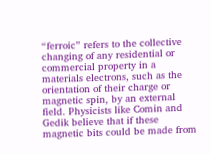“ferroic” refers to the collective changing of any residential or commercial property in a materials electrons, such as the orientation of their charge or magnetic spin, by an external field. Physicists like Comin and Gedik believe that if these magnetic bits could be made from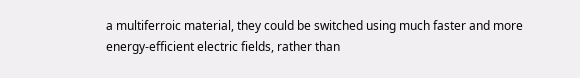a multiferroic material, they could be switched using much faster and more energy-efficient electric fields, rather than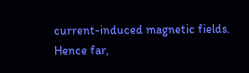current-induced magnetic fields.
Hence far,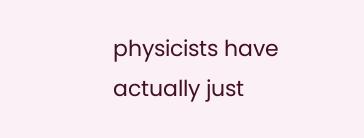physicists have actually just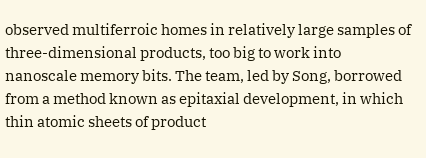observed multiferroic homes in relatively large samples of three-dimensional products, too big to work into nanoscale memory bits. The team, led by Song, borrowed from a method known as epitaxial development, in which thin atomic sheets of product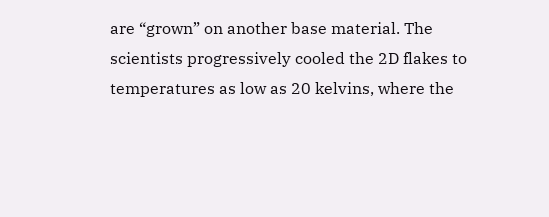are “grown” on another base material. The scientists progressively cooled the 2D flakes to temperatures as low as 20 kelvins, where the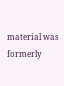material was formerly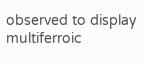observed to display multiferroic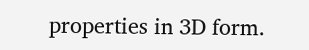properties in 3D form.